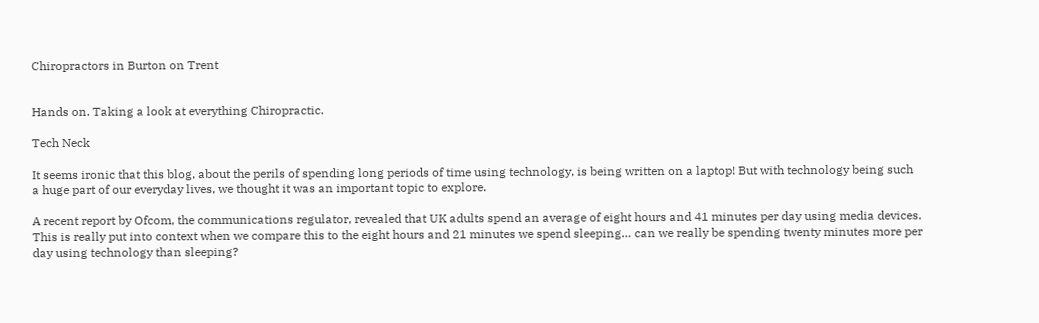Chiropractors in Burton on Trent


Hands on. Taking a look at everything Chiropractic.

Tech Neck

It seems ironic that this blog, about the perils of spending long periods of time using technology, is being written on a laptop! But with technology being such a huge part of our everyday lives, we thought it was an important topic to explore.

A recent report by Ofcom, the communications regulator, revealed that UK adults spend an average of eight hours and 41 minutes per day using media devices. This is really put into context when we compare this to the eight hours and 21 minutes we spend sleeping… can we really be spending twenty minutes more per day using technology than sleeping?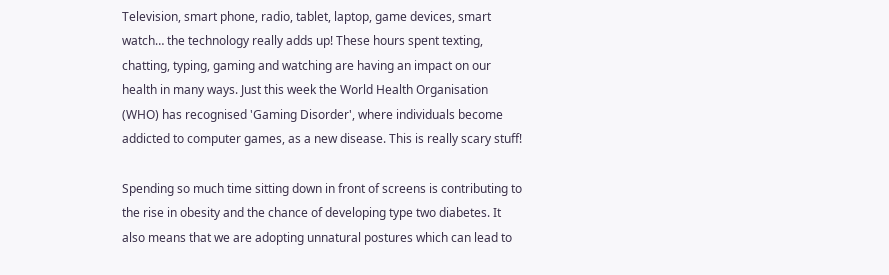Television, smart phone, radio, tablet, laptop, game devices, smart watch… the technology really adds up! These hours spent texting, chatting, typing, gaming and watching are having an impact on our health in many ways. Just this week the World Health Organisation (WHO) has recognised 'Gaming Disorder', where individuals become addicted to computer games, as a new disease. This is really scary stuff!

Spending so much time sitting down in front of screens is contributing to the rise in obesity and the chance of developing type two diabetes. It also means that we are adopting unnatural postures which can lead to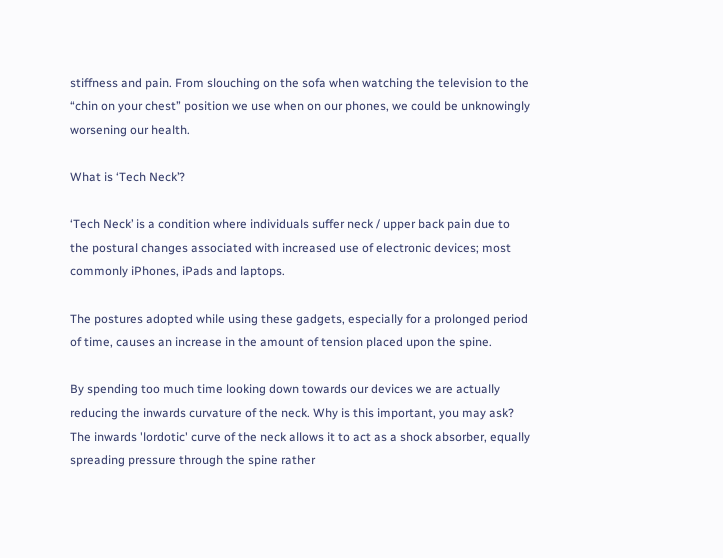stiffness and pain. From slouching on the sofa when watching the television to the “chin on your chest” position we use when on our phones, we could be unknowingly worsening our health.

What is ‘Tech Neck’?

‘Tech Neck’ is a condition where individuals suffer neck / upper back pain due to the postural changes associated with increased use of electronic devices; most commonly iPhones, iPads and laptops.

The postures adopted while using these gadgets, especially for a prolonged period of time, causes an increase in the amount of tension placed upon the spine.

By spending too much time looking down towards our devices we are actually reducing the inwards curvature of the neck. Why is this important, you may ask? The inwards 'lordotic' curve of the neck allows it to act as a shock absorber, equally spreading pressure through the spine rather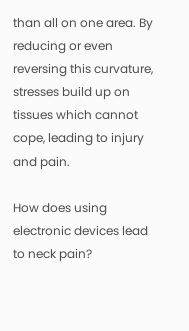than all on one area. By reducing or even reversing this curvature, stresses build up on tissues which cannot cope, leading to injury and pain.

How does using electronic devices lead to neck pain?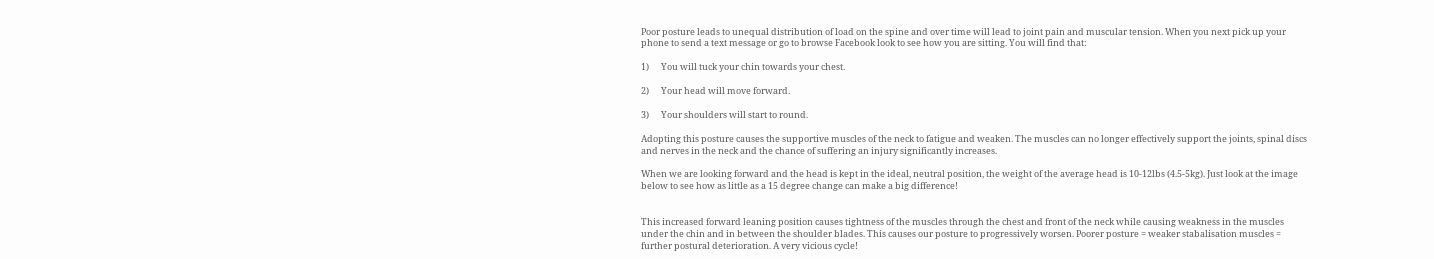Poor posture leads to unequal distribution of load on the spine and over time will lead to joint pain and muscular tension. When you next pick up your phone to send a text message or go to browse Facebook look to see how you are sitting. You will find that:

1)      You will tuck your chin towards your chest.

2)      Your head will move forward.

3)      Your shoulders will start to round.

Adopting this posture causes the supportive muscles of the neck to fatigue and weaken. The muscles can no longer effectively support the joints, spinal discs and nerves in the neck and the chance of suffering an injury significantly increases.

When we are looking forward and the head is kept in the ideal, neutral position, the weight of the average head is 10-12lbs (4.5-5kg). Just look at the image below to see how as little as a 15 degree change can make a big difference!


This increased forward leaning position causes tightness of the muscles through the chest and front of the neck while causing weakness in the muscles under the chin and in between the shoulder blades. This causes our posture to progressively worsen. Poorer posture = weaker stabalisation muscles = further postural deterioration. A very vicious cycle!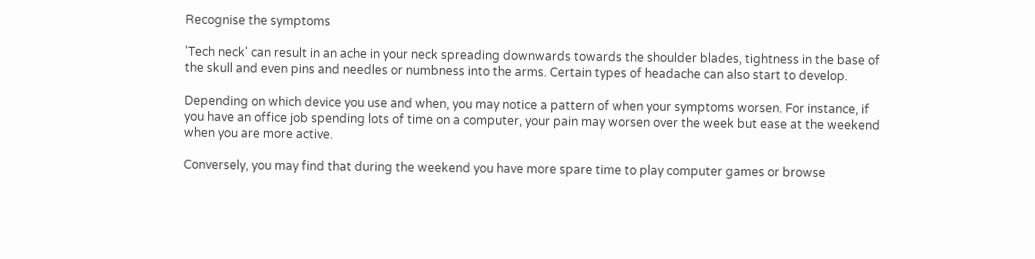Recognise the symptoms

'Tech neck' can result in an ache in your neck spreading downwards towards the shoulder blades, tightness in the base of the skull and even pins and needles or numbness into the arms. Certain types of headache can also start to develop.

Depending on which device you use and when, you may notice a pattern of when your symptoms worsen. For instance, if you have an office job spending lots of time on a computer, your pain may worsen over the week but ease at the weekend when you are more active.

Conversely, you may find that during the weekend you have more spare time to play computer games or browse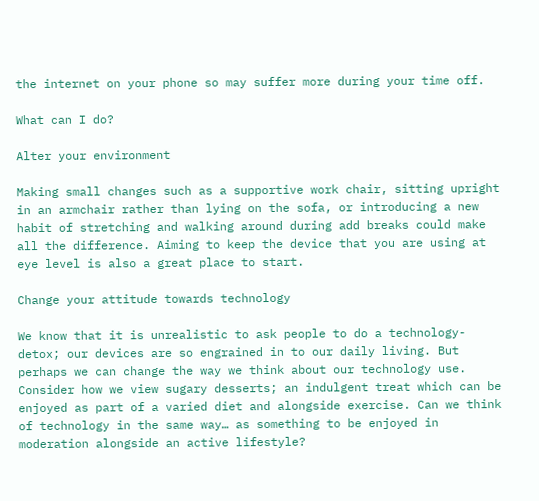the internet on your phone so may suffer more during your time off.

What can I do?

Alter your environment

Making small changes such as a supportive work chair, sitting upright in an armchair rather than lying on the sofa, or introducing a new habit of stretching and walking around during add breaks could make all the difference. Aiming to keep the device that you are using at eye level is also a great place to start.

Change your attitude towards technology

We know that it is unrealistic to ask people to do a technology-detox; our devices are so engrained in to our daily living. But perhaps we can change the way we think about our technology use. Consider how we view sugary desserts; an indulgent treat which can be enjoyed as part of a varied diet and alongside exercise. Can we think of technology in the same way… as something to be enjoyed in moderation alongside an active lifestyle?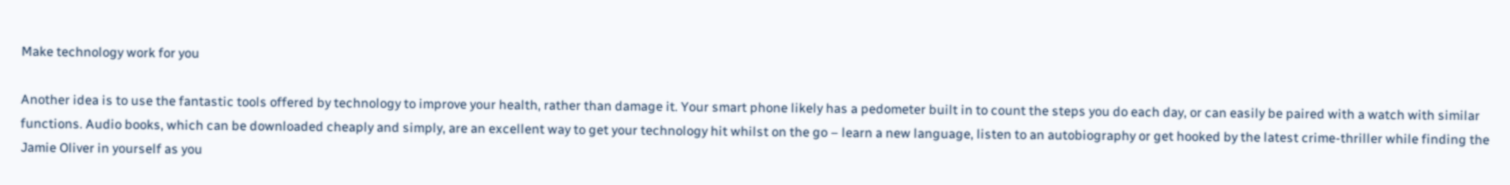Make technology work for you

Another idea is to use the fantastic tools offered by technology to improve your health, rather than damage it. Your smart phone likely has a pedometer built in to count the steps you do each day, or can easily be paired with a watch with similar functions. Audio books, which can be downloaded cheaply and simply, are an excellent way to get your technology hit whilst on the go – learn a new language, listen to an autobiography or get hooked by the latest crime-thriller while finding the Jamie Oliver in yourself as you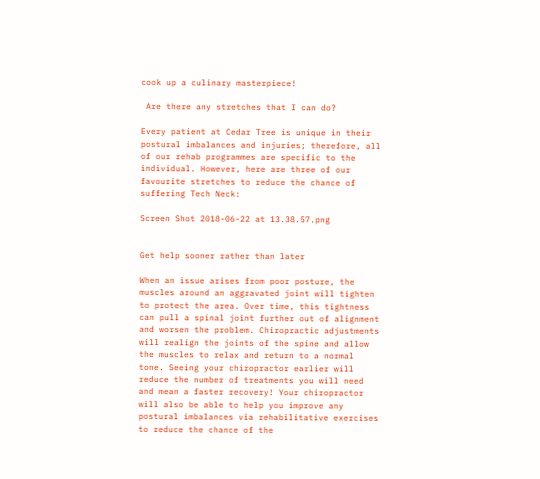cook up a culinary masterpiece!

 Are there any stretches that I can do?

Every patient at Cedar Tree is unique in their postural imbalances and injuries; therefore, all of our rehab programmes are specific to the individual. However, here are three of our favourite stretches to reduce the chance of suffering Tech Neck:

Screen Shot 2018-06-22 at 13.38.57.png


Get help sooner rather than later

When an issue arises from poor posture, the muscles around an aggravated joint will tighten to protect the area. Over time, this tightness can pull a spinal joint further out of alignment and worsen the problem. Chiropractic adjustments will realign the joints of the spine and allow the muscles to relax and return to a normal tone. Seeing your chiropractor earlier will reduce the number of treatments you will need and mean a faster recovery! Your chiropractor will also be able to help you improve any postural imbalances via rehabilitative exercises to reduce the chance of the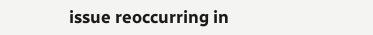issue reoccurring in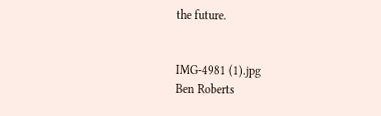the future.


IMG-4981 (1).jpg
Ben Roberts